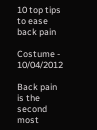10 top tips to ease back pain

Costume - 10/04/2012

Back pain is the second most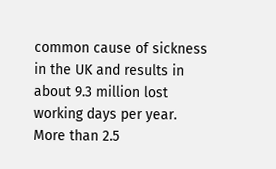common cause of sickness in the UK and results in about 9.3 million lost working days per year. More than 2.5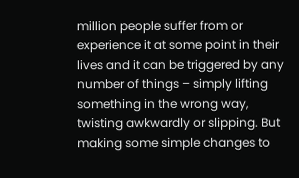million people suffer from or experience it at some point in their lives and it can be triggered by any number of things – simply lifting something in the wrong way, twisting awkwardly or slipping. But making some simple changes to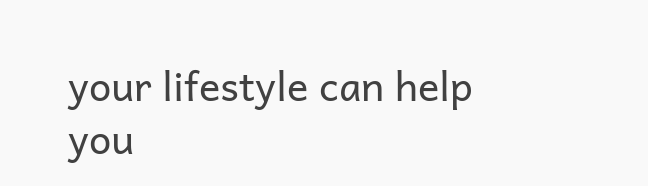your lifestyle can help you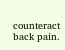counteract back pain.